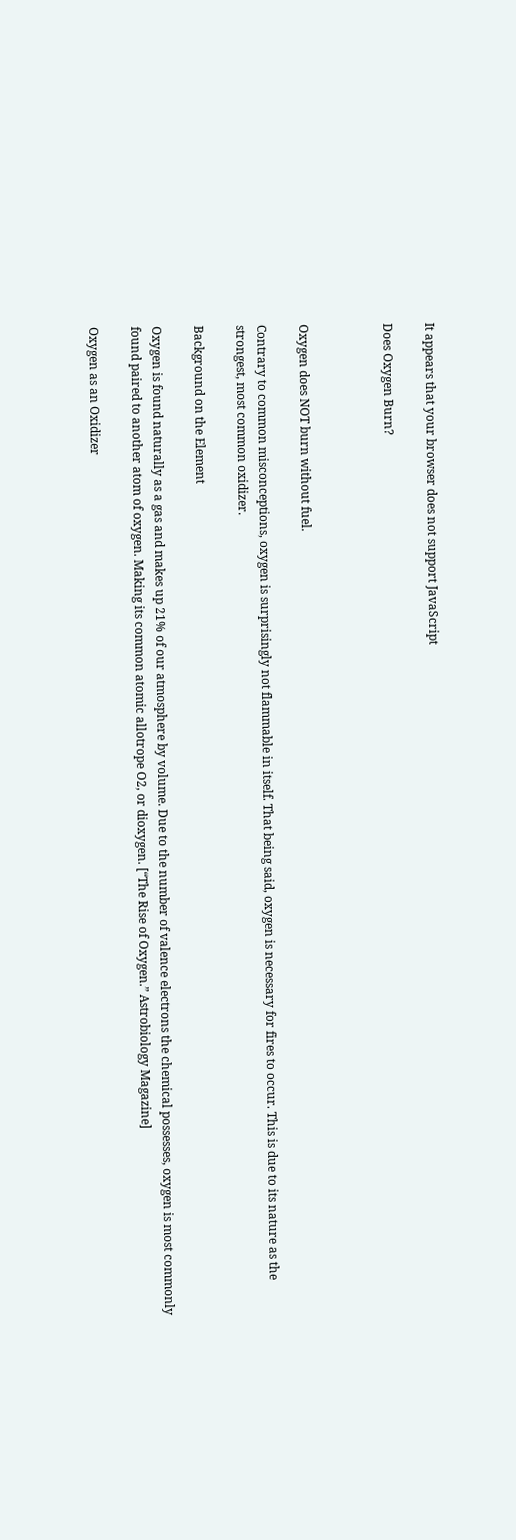It appears that your browser does not support JavaScript

Does Oxygen Burn?



Oxygen does NOT burn without fuel.

Contrary to common misconceptions, oxygen is surprisingly not flammable in itself. That being said, oxygen is necessary for fires to occur. This is due to its nature as the strongest, most common oxidizer.

Background on the Element

Oxygen is found naturally as a gas and makes up 21% of our atmosphere by volume. Due to the number of valence electrons the chemical possesses, oxygen is most commonly found paired to another atom of oxygen. Making its common atomic allotrope O2, or dioxygen. [“The Rise of Oxygen.” Astrobiology Magazine]

Oxygen as an Oxidizer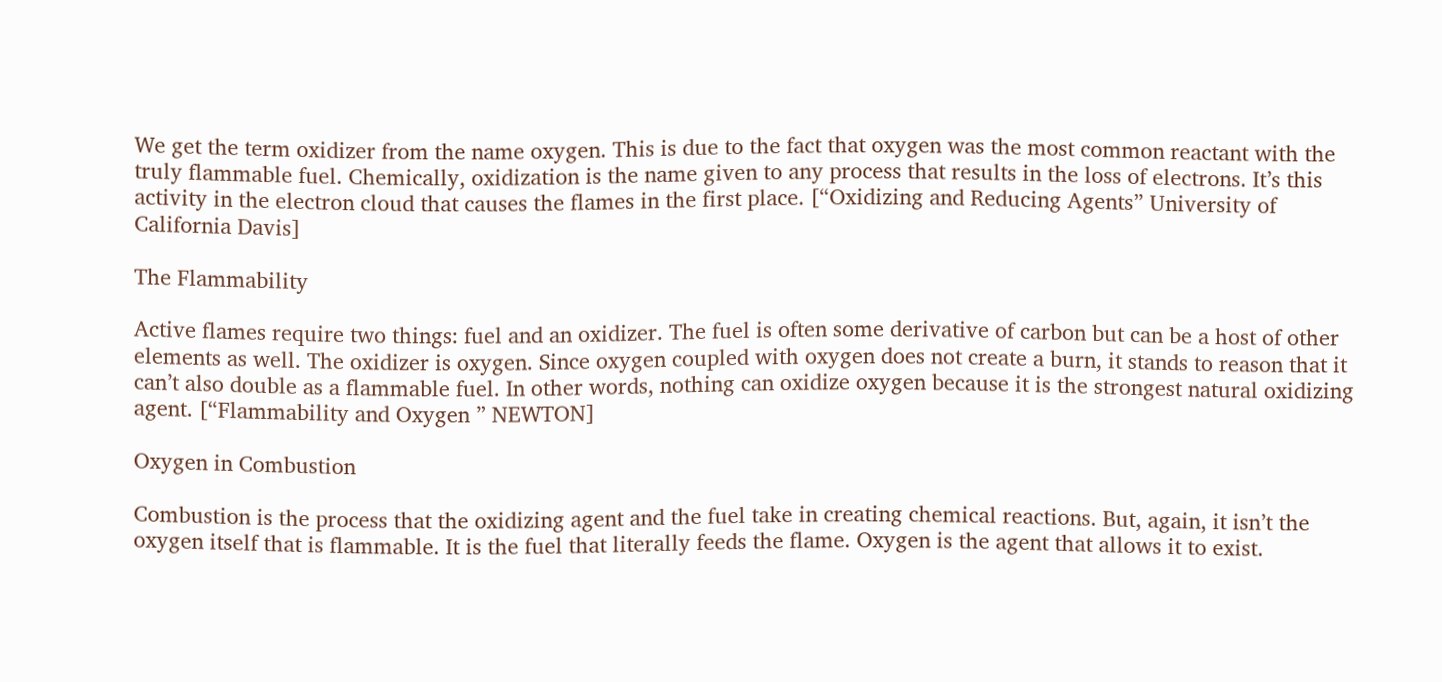We get the term oxidizer from the name oxygen. This is due to the fact that oxygen was the most common reactant with the truly flammable fuel. Chemically, oxidization is the name given to any process that results in the loss of electrons. It’s this activity in the electron cloud that causes the flames in the first place. [“Oxidizing and Reducing Agents” University of California Davis]

The Flammability

Active flames require two things: fuel and an oxidizer. The fuel is often some derivative of carbon but can be a host of other elements as well. The oxidizer is oxygen. Since oxygen coupled with oxygen does not create a burn, it stands to reason that it can’t also double as a flammable fuel. In other words, nothing can oxidize oxygen because it is the strongest natural oxidizing agent. [“Flammability and Oxygen ” NEWTON]

Oxygen in Combustion

Combustion is the process that the oxidizing agent and the fuel take in creating chemical reactions. But, again, it isn’t the oxygen itself that is flammable. It is the fuel that literally feeds the flame. Oxygen is the agent that allows it to exist.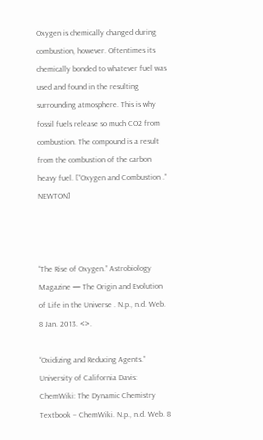Oxygen is chemically changed during combustion, however. Oftentimes its chemically bonded to whatever fuel was used and found in the resulting surrounding atmosphere. This is why fossil fuels release so much CO2 from combustion. The compound is a result from the combustion of the carbon heavy fuel. [“Oxygen and Combustion .” NEWTON]



“The Rise of Oxygen.” Astrobiology Magazine — The Origin and Evolution of Life in the Universe . N.p., n.d. Web. 8 Jan. 2013. <>.

“Oxidizing and Reducing Agents.” University of California Davis: ChemWiki: The Dynamic Chemistry Textbook – ChemWiki. N.p., n.d. Web. 8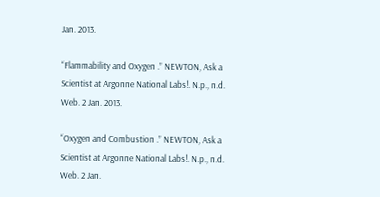Jan. 2013.

“Flammability and Oxygen .” NEWTON, Ask a Scientist at Argonne National Labs!. N.p., n.d. Web. 2 Jan. 2013.

“Oxygen and Combustion .” NEWTON, Ask a Scientist at Argonne National Labs!. N.p., n.d. Web. 2 Jan.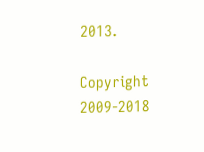2013.

Copyright 2009-2018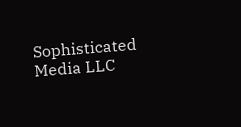Sophisticated Media LLC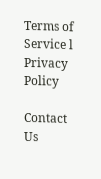Terms of Service l Privacy Policy

Contact Us